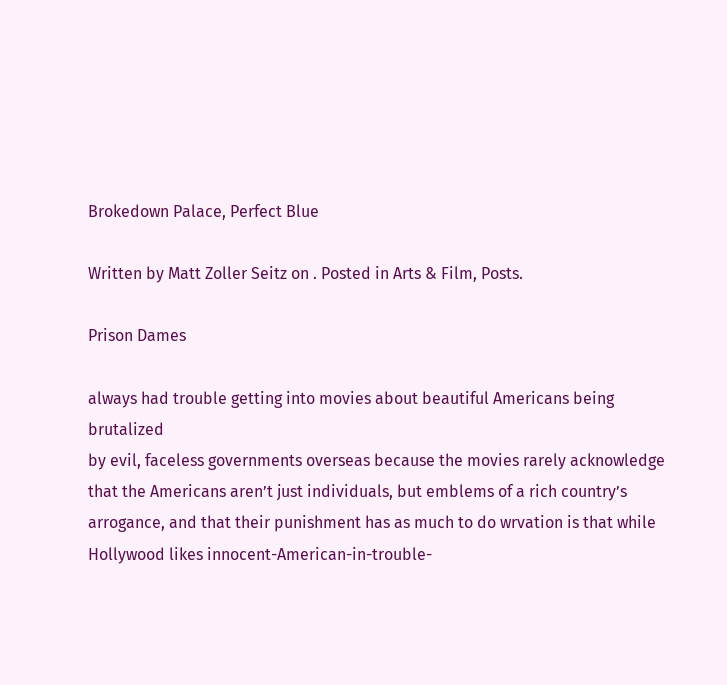Brokedown Palace, Perfect Blue

Written by Matt Zoller Seitz on . Posted in Arts & Film, Posts.

Prison Dames

always had trouble getting into movies about beautiful Americans being brutalized
by evil, faceless governments overseas because the movies rarely acknowledge
that the Americans aren’t just individuals, but emblems of a rich country’s
arrogance, and that their punishment has as much to do wrvation is that while
Hollywood likes innocent-American-in-trouble-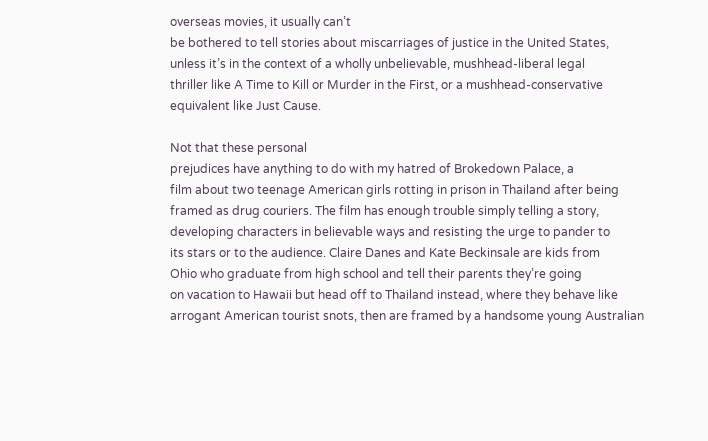overseas movies, it usually can’t
be bothered to tell stories about miscarriages of justice in the United States,
unless it’s in the context of a wholly unbelievable, mushhead-liberal legal
thriller like A Time to Kill or Murder in the First, or a mushhead-conservative
equivalent like Just Cause.

Not that these personal
prejudices have anything to do with my hatred of Brokedown Palace, a
film about two teenage American girls rotting in prison in Thailand after being
framed as drug couriers. The film has enough trouble simply telling a story,
developing characters in believable ways and resisting the urge to pander to
its stars or to the audience. Claire Danes and Kate Beckinsale are kids from
Ohio who graduate from high school and tell their parents they’re going
on vacation to Hawaii but head off to Thailand instead, where they behave like
arrogant American tourist snots, then are framed by a handsome young Australian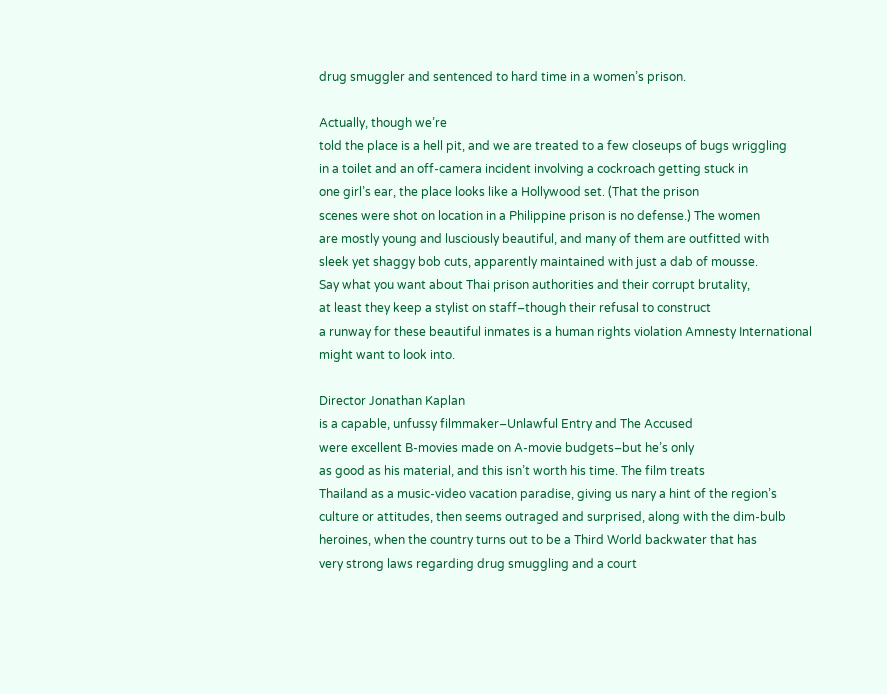drug smuggler and sentenced to hard time in a women’s prison.

Actually, though we’re
told the place is a hell pit, and we are treated to a few closeups of bugs wriggling
in a toilet and an off-camera incident involving a cockroach getting stuck in
one girl’s ear, the place looks like a Hollywood set. (That the prison
scenes were shot on location in a Philippine prison is no defense.) The women
are mostly young and lusciously beautiful, and many of them are outfitted with
sleek yet shaggy bob cuts, apparently maintained with just a dab of mousse.
Say what you want about Thai prison authorities and their corrupt brutality,
at least they keep a stylist on staff–though their refusal to construct
a runway for these beautiful inmates is a human rights violation Amnesty International
might want to look into.

Director Jonathan Kaplan
is a capable, unfussy filmmaker–Unlawful Entry and The Accused
were excellent B-movies made on A-movie budgets–but he’s only
as good as his material, and this isn’t worth his time. The film treats
Thailand as a music-video vacation paradise, giving us nary a hint of the region’s
culture or attitudes, then seems outraged and surprised, along with the dim-bulb
heroines, when the country turns out to be a Third World backwater that has
very strong laws regarding drug smuggling and a court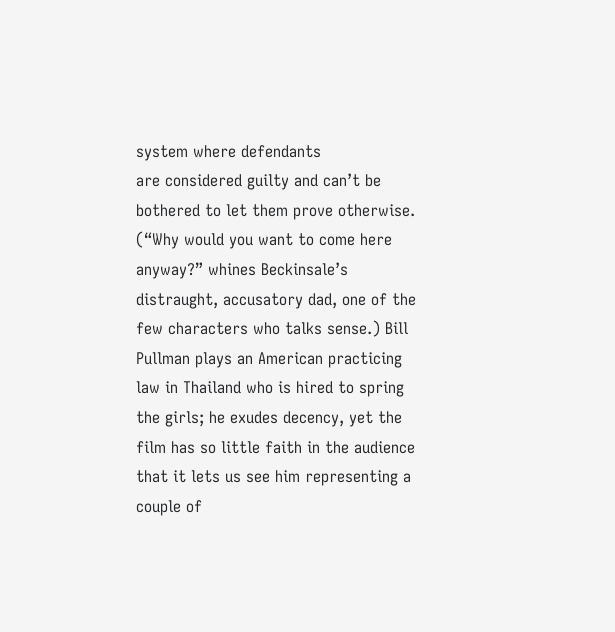system where defendants
are considered guilty and can’t be bothered to let them prove otherwise.
(“Why would you want to come here anyway?” whines Beckinsale’s
distraught, accusatory dad, one of the few characters who talks sense.) Bill
Pullman plays an American practicing law in Thailand who is hired to spring
the girls; he exudes decency, yet the film has so little faith in the audience
that it lets us see him representing a couple of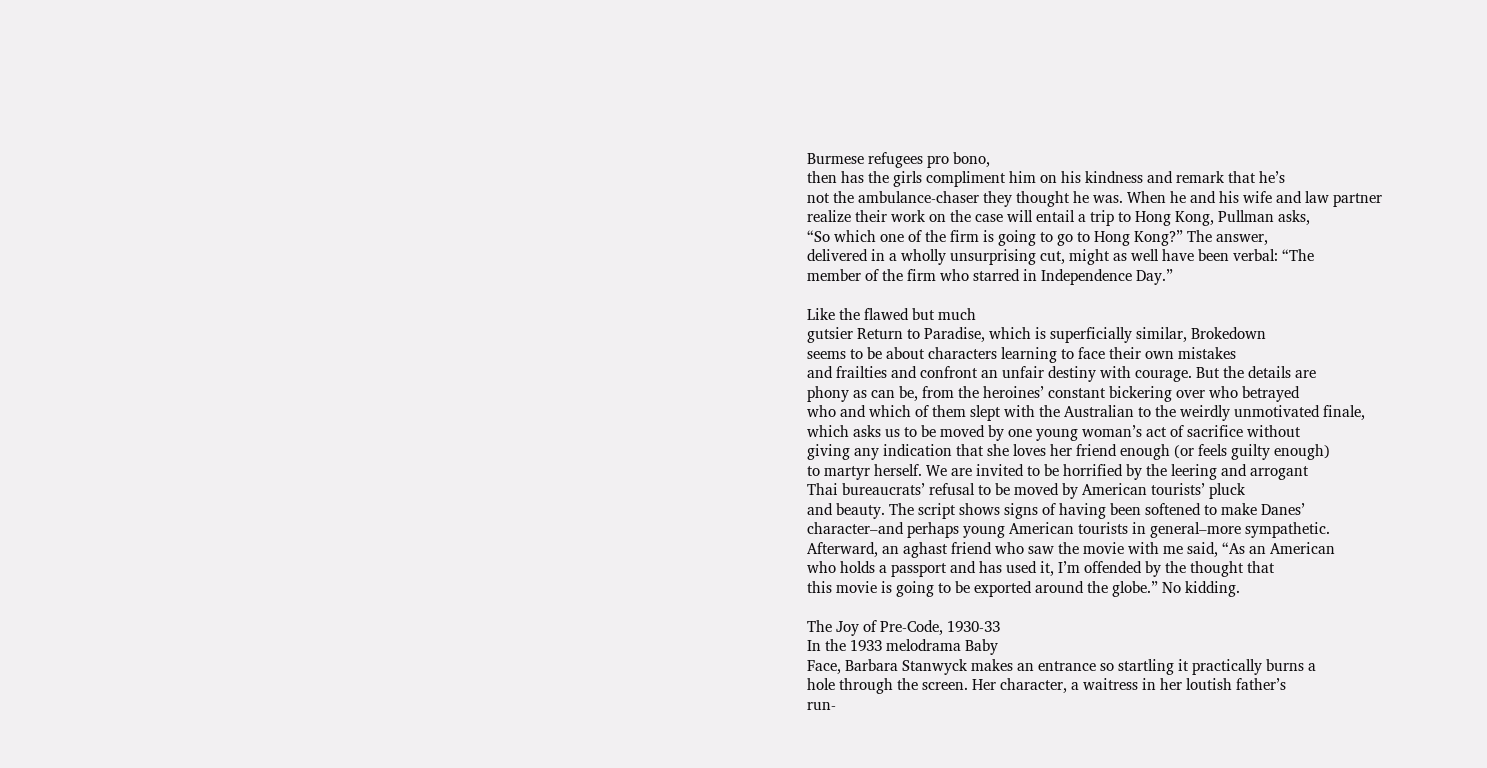Burmese refugees pro bono,
then has the girls compliment him on his kindness and remark that he’s
not the ambulance-chaser they thought he was. When he and his wife and law partner
realize their work on the case will entail a trip to Hong Kong, Pullman asks,
“So which one of the firm is going to go to Hong Kong?” The answer,
delivered in a wholly unsurprising cut, might as well have been verbal: “The
member of the firm who starred in Independence Day.”

Like the flawed but much
gutsier Return to Paradise, which is superficially similar, Brokedown
seems to be about characters learning to face their own mistakes
and frailties and confront an unfair destiny with courage. But the details are
phony as can be, from the heroines’ constant bickering over who betrayed
who and which of them slept with the Australian to the weirdly unmotivated finale,
which asks us to be moved by one young woman’s act of sacrifice without
giving any indication that she loves her friend enough (or feels guilty enough)
to martyr herself. We are invited to be horrified by the leering and arrogant
Thai bureaucrats’ refusal to be moved by American tourists’ pluck
and beauty. The script shows signs of having been softened to make Danes’
character–and perhaps young American tourists in general–more sympathetic.
Afterward, an aghast friend who saw the movie with me said, “As an American
who holds a passport and has used it, I’m offended by the thought that
this movie is going to be exported around the globe.” No kidding.

The Joy of Pre-Code, 1930-33
In the 1933 melodrama Baby
Face, Barbara Stanwyck makes an entrance so startling it practically burns a
hole through the screen. Her character, a waitress in her loutish father’s
run-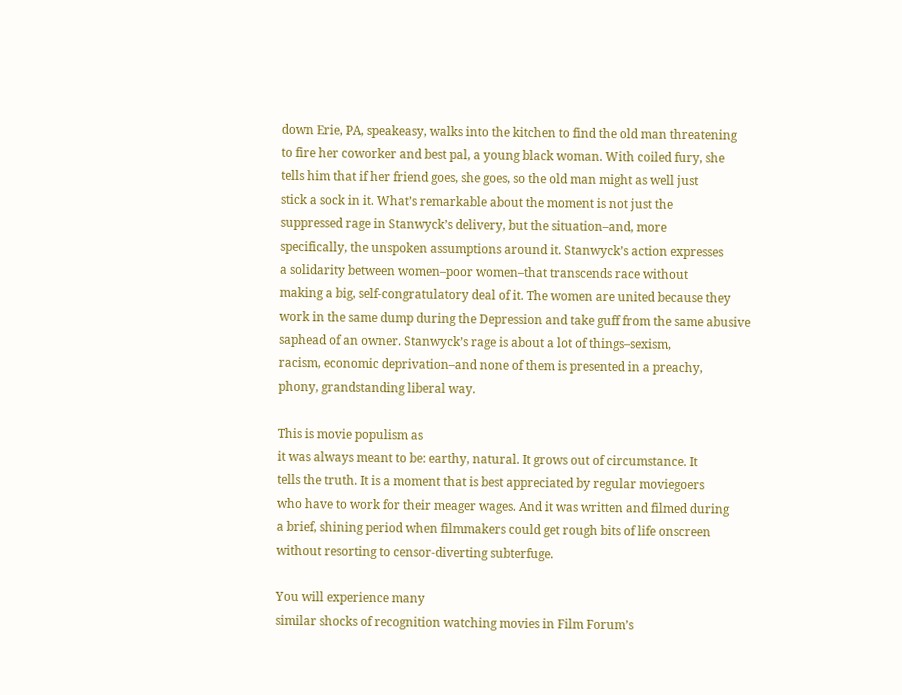down Erie, PA, speakeasy, walks into the kitchen to find the old man threatening
to fire her coworker and best pal, a young black woman. With coiled fury, she
tells him that if her friend goes, she goes, so the old man might as well just
stick a sock in it. What’s remarkable about the moment is not just the
suppressed rage in Stanwyck’s delivery, but the situation–and, more
specifically, the unspoken assumptions around it. Stanwyck’s action expresses
a solidarity between women–poor women–that transcends race without
making a big, self-congratulatory deal of it. The women are united because they
work in the same dump during the Depression and take guff from the same abusive
saphead of an owner. Stanwyck’s rage is about a lot of things–sexism,
racism, economic deprivation–and none of them is presented in a preachy,
phony, grandstanding liberal way.

This is movie populism as
it was always meant to be: earthy, natural. It grows out of circumstance. It
tells the truth. It is a moment that is best appreciated by regular moviegoers
who have to work for their meager wages. And it was written and filmed during
a brief, shining period when filmmakers could get rough bits of life onscreen
without resorting to censor-diverting subterfuge.

You will experience many
similar shocks of recognition watching movies in Film Forum’s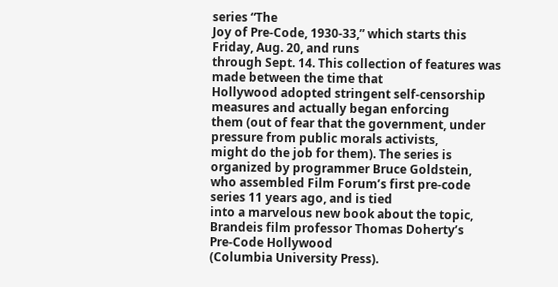series “The
Joy of Pre-Code, 1930-33,” which starts this Friday, Aug. 20, and runs
through Sept. 14. This collection of features was made between the time that
Hollywood adopted stringent self-censorship measures and actually began enforcing
them (out of fear that the government, under pressure from public morals activists,
might do the job for them). The series is organized by programmer Bruce Goldstein,
who assembled Film Forum’s first pre-code series 11 years ago, and is tied
into a marvelous new book about the topic, Brandeis film professor Thomas Doherty’s
Pre-Code Hollywood
(Columbia University Press).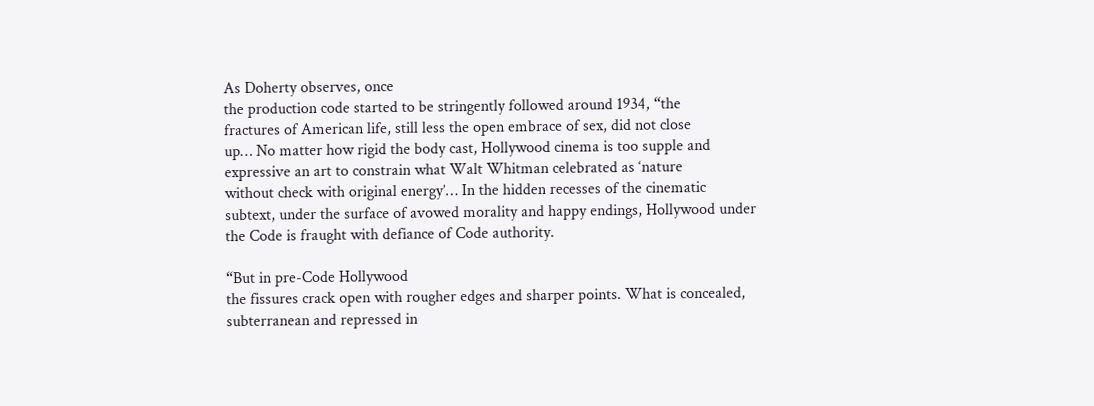As Doherty observes, once
the production code started to be stringently followed around 1934, “the
fractures of American life, still less the open embrace of sex, did not close
up… No matter how rigid the body cast, Hollywood cinema is too supple and
expressive an art to constrain what Walt Whitman celebrated as ‘nature
without check with original energy’… In the hidden recesses of the cinematic
subtext, under the surface of avowed morality and happy endings, Hollywood under
the Code is fraught with defiance of Code authority.

“But in pre-Code Hollywood
the fissures crack open with rougher edges and sharper points. What is concealed,
subterranean and repressed in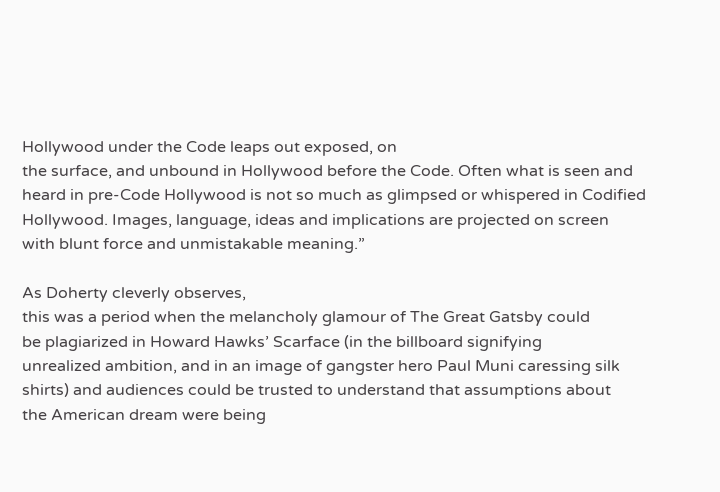Hollywood under the Code leaps out exposed, on
the surface, and unbound in Hollywood before the Code. Often what is seen and
heard in pre-Code Hollywood is not so much as glimpsed or whispered in Codified
Hollywood. Images, language, ideas and implications are projected on screen
with blunt force and unmistakable meaning.”

As Doherty cleverly observes,
this was a period when the melancholy glamour of The Great Gatsby could
be plagiarized in Howard Hawks’ Scarface (in the billboard signifying
unrealized ambition, and in an image of gangster hero Paul Muni caressing silk
shirts) and audiences could be trusted to understand that assumptions about
the American dream were being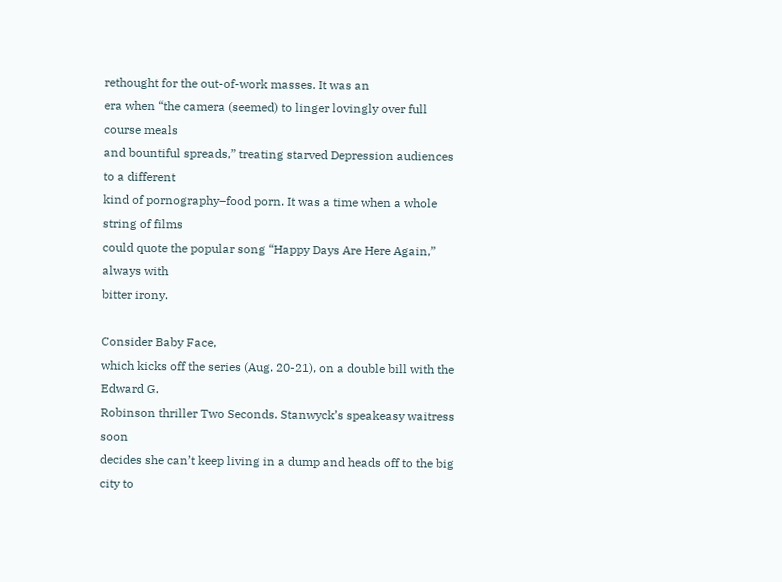rethought for the out-of-work masses. It was an
era when “the camera (seemed) to linger lovingly over full course meals
and bountiful spreads,” treating starved Depression audiences to a different
kind of pornography–food porn. It was a time when a whole string of films
could quote the popular song “Happy Days Are Here Again,” always with
bitter irony.

Consider Baby Face,
which kicks off the series (Aug. 20-21), on a double bill with the Edward G.
Robinson thriller Two Seconds. Stanwyck’s speakeasy waitress soon
decides she can’t keep living in a dump and heads off to the big city to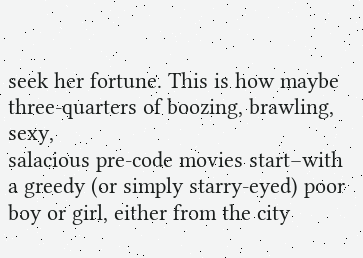seek her fortune. This is how maybe three-quarters of boozing, brawling, sexy,
salacious pre-code movies start–with a greedy (or simply starry-eyed) poor
boy or girl, either from the city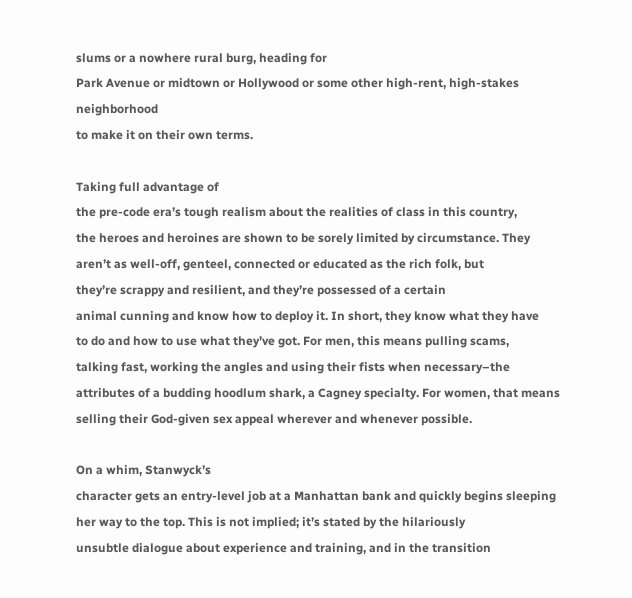slums or a nowhere rural burg, heading for
Park Avenue or midtown or Hollywood or some other high-rent, high-stakes neighborhood
to make it on their own terms.

Taking full advantage of
the pre-code era’s tough realism about the realities of class in this country,
the heroes and heroines are shown to be sorely limited by circumstance. They
aren’t as well-off, genteel, connected or educated as the rich folk, but
they’re scrappy and resilient, and they’re possessed of a certain
animal cunning and know how to deploy it. In short, they know what they have
to do and how to use what they’ve got. For men, this means pulling scams,
talking fast, working the angles and using their fists when necessary–the
attributes of a budding hoodlum shark, a Cagney specialty. For women, that means
selling their God-given sex appeal wherever and whenever possible.

On a whim, Stanwyck’s
character gets an entry-level job at a Manhattan bank and quickly begins sleeping
her way to the top. This is not implied; it’s stated by the hilariously
unsubtle dialogue about experience and training, and in the transition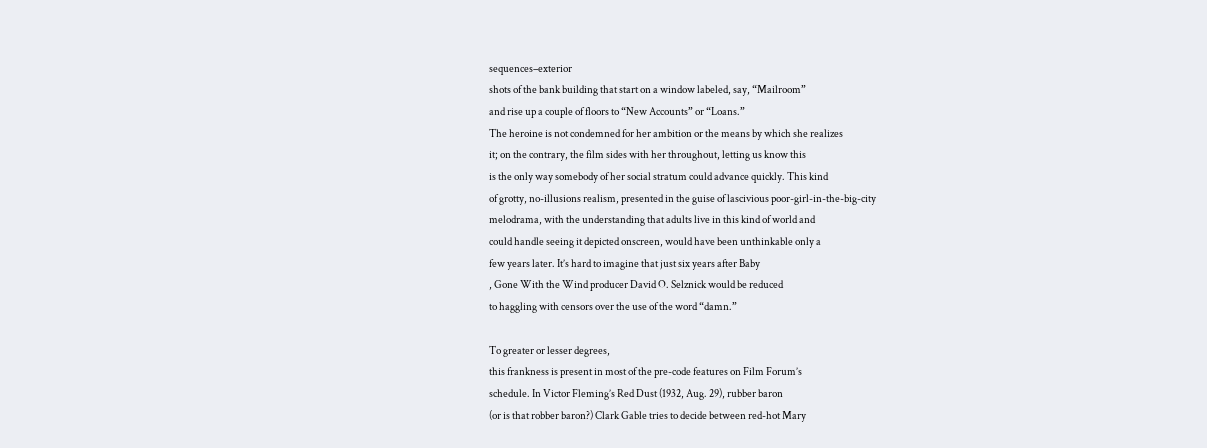sequences–exterior
shots of the bank building that start on a window labeled, say, “Mailroom”
and rise up a couple of floors to “New Accounts” or “Loans.”
The heroine is not condemned for her ambition or the means by which she realizes
it; on the contrary, the film sides with her throughout, letting us know this
is the only way somebody of her social stratum could advance quickly. This kind
of grotty, no-illusions realism, presented in the guise of lascivious poor-girl-in-the-big-city
melodrama, with the understanding that adults live in this kind of world and
could handle seeing it depicted onscreen, would have been unthinkable only a
few years later. It’s hard to imagine that just six years after Baby
, Gone With the Wind producer David O. Selznick would be reduced
to haggling with censors over the use of the word “damn.”

To greater or lesser degrees,
this frankness is present in most of the pre-code features on Film Forum’s
schedule. In Victor Fleming’s Red Dust (1932, Aug. 29), rubber baron
(or is that robber baron?) Clark Gable tries to decide between red-hot Mary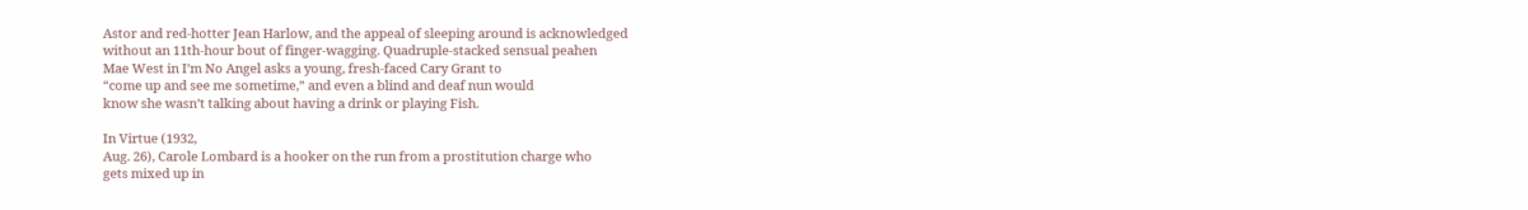Astor and red-hotter Jean Harlow, and the appeal of sleeping around is acknowledged
without an 11th-hour bout of finger-wagging. Quadruple-stacked sensual peahen
Mae West in I’m No Angel asks a young, fresh-faced Cary Grant to
“come up and see me sometime,” and even a blind and deaf nun would
know she wasn’t talking about having a drink or playing Fish.

In Virtue (1932,
Aug. 26), Carole Lombard is a hooker on the run from a prostitution charge who
gets mixed up in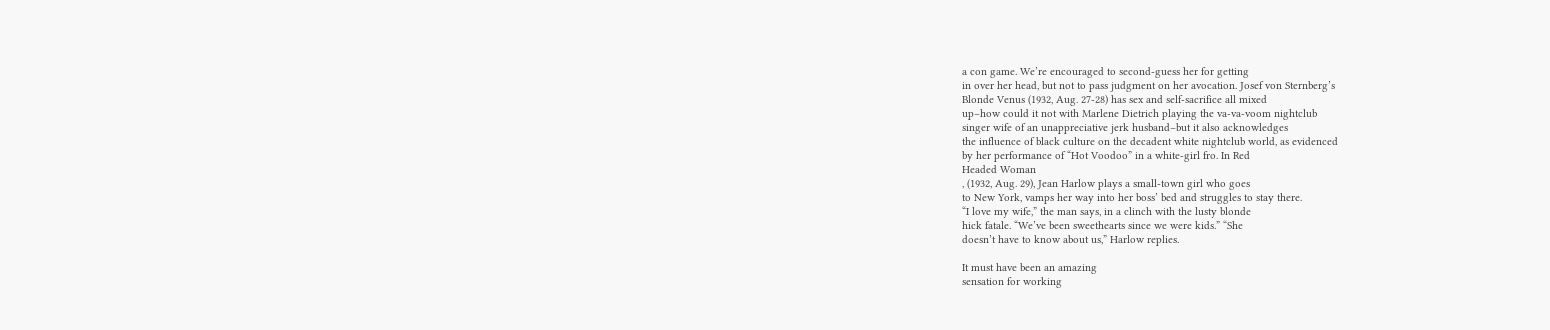a con game. We’re encouraged to second-guess her for getting
in over her head, but not to pass judgment on her avocation. Josef von Sternberg’s
Blonde Venus (1932, Aug. 27-28) has sex and self-sacrifice all mixed
up–how could it not with Marlene Dietrich playing the va-va-voom nightclub
singer wife of an unappreciative jerk husband–but it also acknowledges
the influence of black culture on the decadent white nightclub world, as evidenced
by her performance of “Hot Voodoo” in a white-girl fro. In Red
Headed Woman
, (1932, Aug. 29), Jean Harlow plays a small-town girl who goes
to New York, vamps her way into her boss’ bed and struggles to stay there.
“I love my wife,” the man says, in a clinch with the lusty blonde
hick fatale. “We’ve been sweethearts since we were kids.” “She
doesn’t have to know about us,” Harlow replies.

It must have been an amazing
sensation for working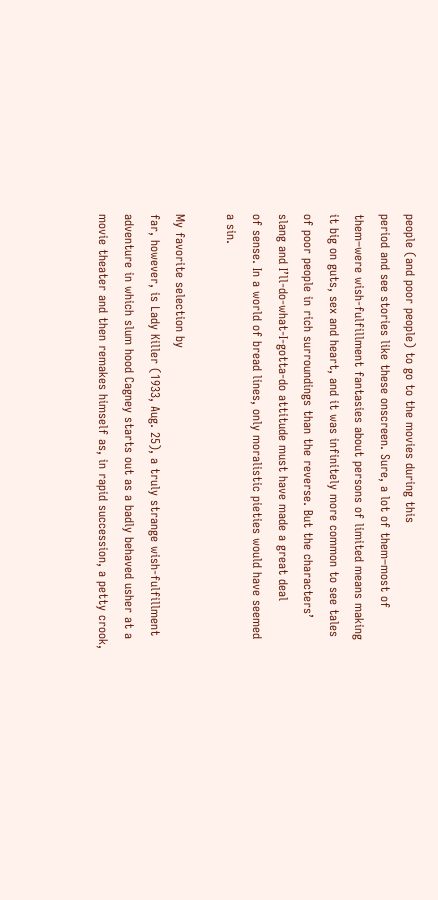people (and poor people) to go to the movies during this
period and see stories like these onscreen. Sure, a lot of them–most of
them–were wish-fulfillment fantasies about persons of limited means making
it big on guts, sex and heart, and it was infinitely more common to see tales
of poor people in rich surroundings than the reverse. But the characters’
slang and I’ll-do-what-I-gotta-do attitude must have made a great deal
of sense. In a world of bread lines, only moralistic pieties would have seemed
a sin.

My favorite selection by
far, however, is Lady Killer (1933, Aug. 25), a truly strange wish-fulfillment
adventure in which slum hood Cagney starts out as a badly behaved usher at a
movie theater and then remakes himself as, in rapid succession, a petty crook,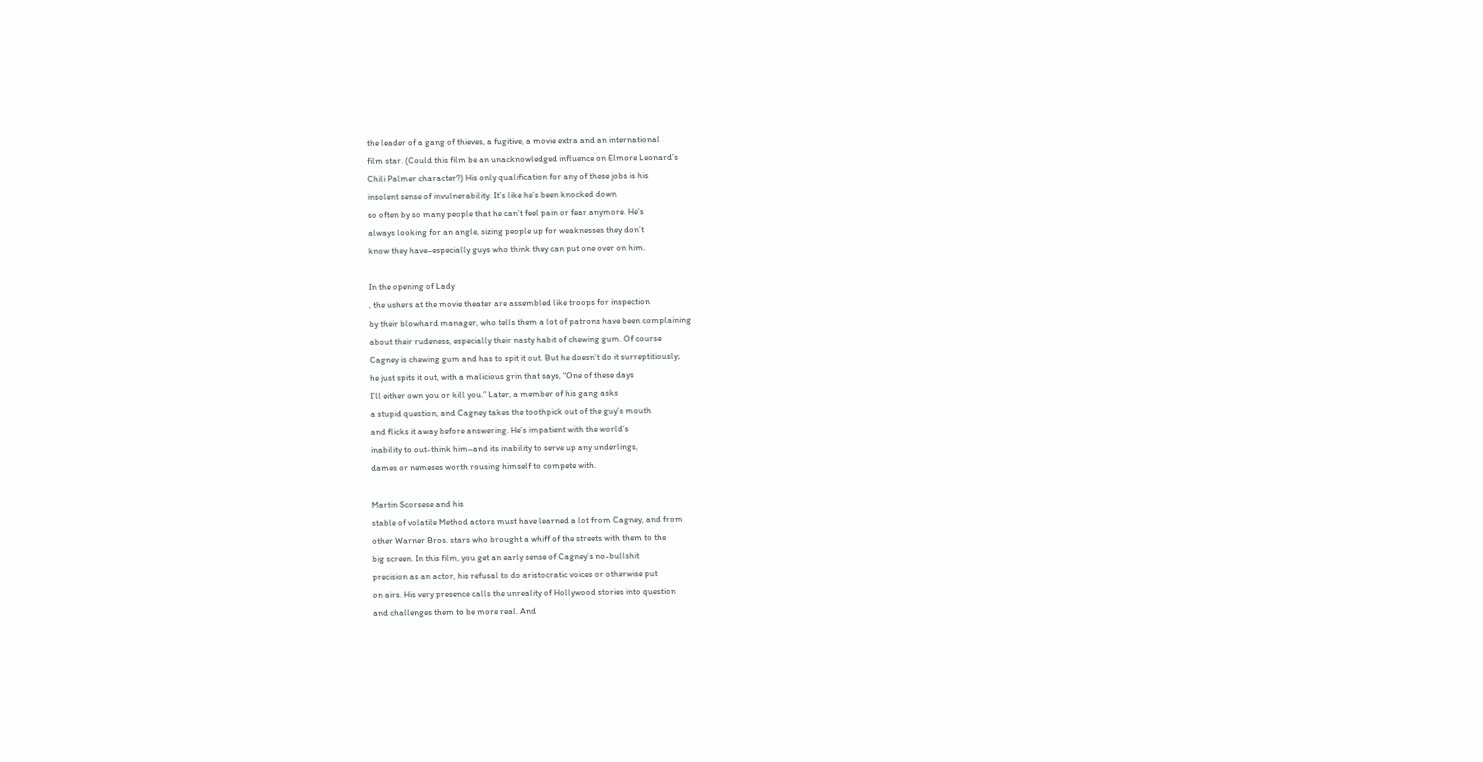the leader of a gang of thieves, a fugitive, a movie extra and an international
film star. (Could this film be an unacknowledged influence on Elmore Leonard’s
Chili Palmer character?) His only qualification for any of these jobs is his
insolent sense of invulnerability. It’s like he’s been knocked down
so often by so many people that he can’t feel pain or fear anymore. He’s
always looking for an angle, sizing people up for weaknesses they don’t
know they have–especially guys who think they can put one over on him.

In the opening of Lady
, the ushers at the movie theater are assembled like troops for inspection
by their blowhard manager, who tells them a lot of patrons have been complaining
about their rudeness, especially their nasty habit of chewing gum. Of course
Cagney is chewing gum and has to spit it out. But he doesn’t do it surreptitiously;
he just spits it out, with a malicious grin that says, “One of these days
I’ll either own you or kill you.” Later, a member of his gang asks
a stupid question, and Cagney takes the toothpick out of the guy’s mouth
and flicks it away before answering. He’s impatient with the world’s
inability to out-think him–and its inability to serve up any underlings,
dames or nemeses worth rousing himself to compete with.

Martin Scorsese and his
stable of volatile Method actors must have learned a lot from Cagney, and from
other Warner Bros. stars who brought a whiff of the streets with them to the
big screen. In this film, you get an early sense of Cagney’s no-bullshit
precision as an actor, his refusal to do aristocratic voices or otherwise put
on airs. His very presence calls the unreality of Hollywood stories into question
and challenges them to be more real. And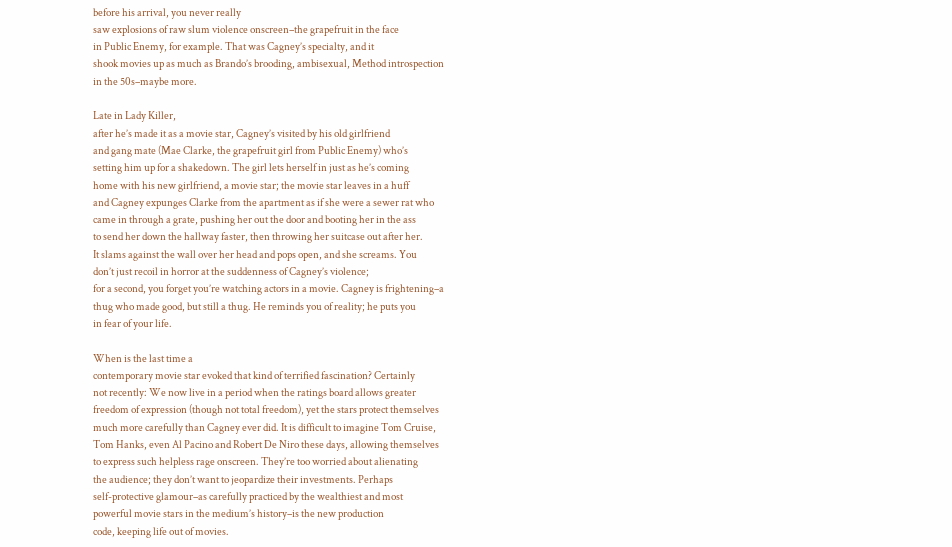before his arrival, you never really
saw explosions of raw slum violence onscreen–the grapefruit in the face
in Public Enemy, for example. That was Cagney’s specialty, and it
shook movies up as much as Brando’s brooding, ambisexual, Method introspection
in the 50s–maybe more.

Late in Lady Killer,
after he’s made it as a movie star, Cagney’s visited by his old girlfriend
and gang mate (Mae Clarke, the grapefruit girl from Public Enemy) who’s
setting him up for a shakedown. The girl lets herself in just as he’s coming
home with his new girlfriend, a movie star; the movie star leaves in a huff
and Cagney expunges Clarke from the apartment as if she were a sewer rat who
came in through a grate, pushing her out the door and booting her in the ass
to send her down the hallway faster, then throwing her suitcase out after her.
It slams against the wall over her head and pops open, and she screams. You
don’t just recoil in horror at the suddenness of Cagney’s violence;
for a second, you forget you’re watching actors in a movie. Cagney is frightening–a
thug who made good, but still a thug. He reminds you of reality; he puts you
in fear of your life.

When is the last time a
contemporary movie star evoked that kind of terrified fascination? Certainly
not recently: We now live in a period when the ratings board allows greater
freedom of expression (though not total freedom), yet the stars protect themselves
much more carefully than Cagney ever did. It is difficult to imagine Tom Cruise,
Tom Hanks, even Al Pacino and Robert De Niro these days, allowing themselves
to express such helpless rage onscreen. They’re too worried about alienating
the audience; they don’t want to jeopardize their investments. Perhaps
self-protective glamour–as carefully practiced by the wealthiest and most
powerful movie stars in the medium’s history–is the new production
code, keeping life out of movies.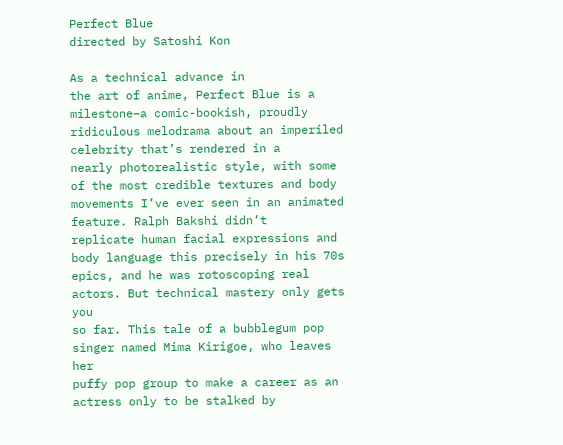Perfect Blue
directed by Satoshi Kon

As a technical advance in
the art of anime, Perfect Blue is a milestone–a comic-bookish, proudly
ridiculous melodrama about an imperiled celebrity that’s rendered in a
nearly photorealistic style, with some of the most credible textures and body
movements I’ve ever seen in an animated feature. Ralph Bakshi didn’t
replicate human facial expressions and body language this precisely in his 70s
epics, and he was rotoscoping real actors. But technical mastery only gets you
so far. This tale of a bubblegum pop singer named Mima Kirigoe, who leaves her
puffy pop group to make a career as an actress only to be stalked by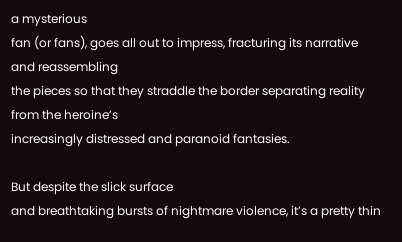a mysterious
fan (or fans), goes all out to impress, fracturing its narrative and reassembling
the pieces so that they straddle the border separating reality from the heroine’s
increasingly distressed and paranoid fantasies.

But despite the slick surface
and breathtaking bursts of nightmare violence, it’s a pretty thin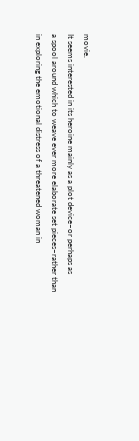movie.
It seems interested in its heroine mainly as a plot device–or perhaps as
a spool around which to weave ever more elaborate set pieces–rather than
in exploring the emotional distress of a threatened woman in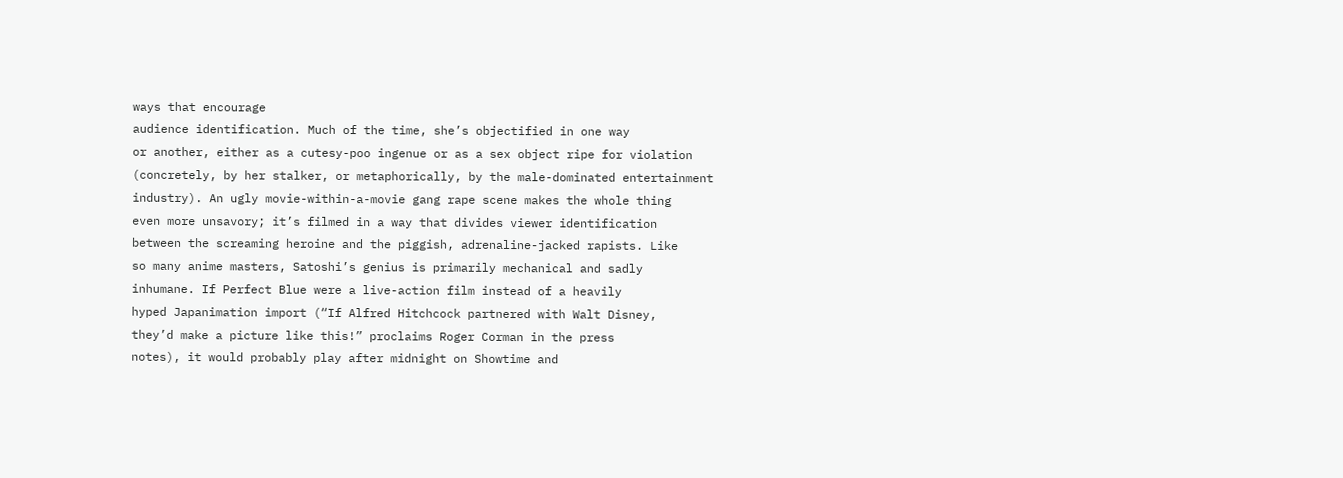ways that encourage
audience identification. Much of the time, she’s objectified in one way
or another, either as a cutesy-poo ingenue or as a sex object ripe for violation
(concretely, by her stalker, or metaphorically, by the male-dominated entertainment
industry). An ugly movie-within-a-movie gang rape scene makes the whole thing
even more unsavory; it’s filmed in a way that divides viewer identification
between the screaming heroine and the piggish, adrenaline-jacked rapists. Like
so many anime masters, Satoshi’s genius is primarily mechanical and sadly
inhumane. If Perfect Blue were a live-action film instead of a heavily
hyped Japanimation import (“If Alfred Hitchcock partnered with Walt Disney,
they’d make a picture like this!” proclaims Roger Corman in the press
notes), it would probably play after midnight on Showtime and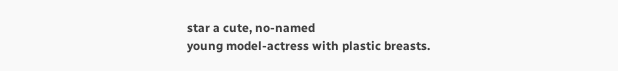star a cute, no-named
young model-actress with plastic breasts.